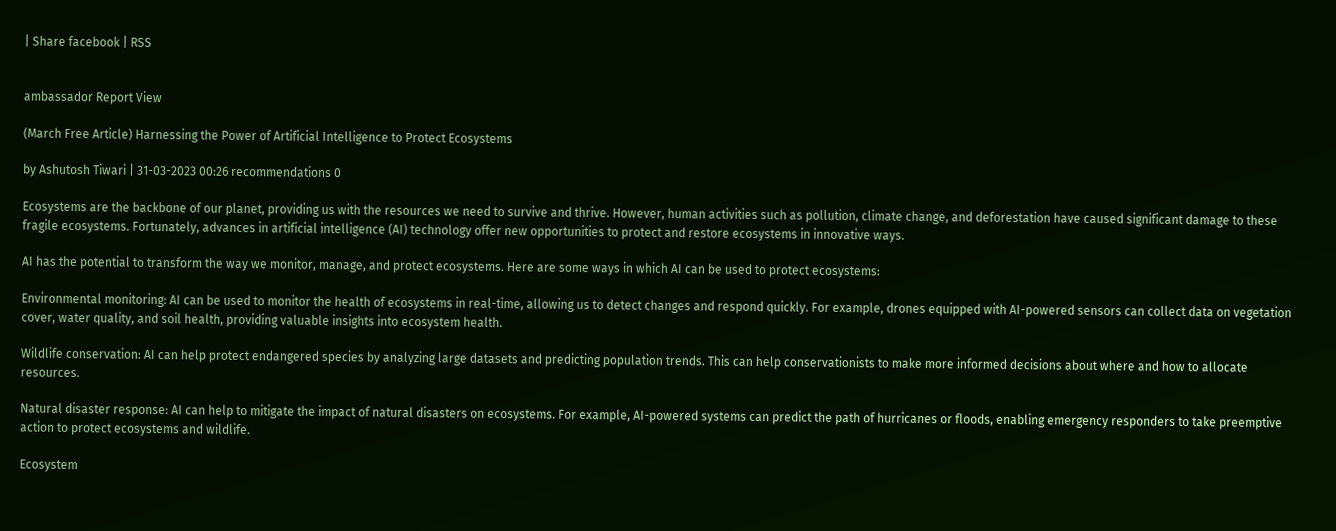| Share facebook | RSS


ambassador Report View

(March Free Article) Harnessing the Power of Artificial Intelligence to Protect Ecosystems

by Ashutosh Tiwari | 31-03-2023 00:26 recommendations 0

Ecosystems are the backbone of our planet, providing us with the resources we need to survive and thrive. However, human activities such as pollution, climate change, and deforestation have caused significant damage to these fragile ecosystems. Fortunately, advances in artificial intelligence (AI) technology offer new opportunities to protect and restore ecosystems in innovative ways.

AI has the potential to transform the way we monitor, manage, and protect ecosystems. Here are some ways in which AI can be used to protect ecosystems:

Environmental monitoring: AI can be used to monitor the health of ecosystems in real-time, allowing us to detect changes and respond quickly. For example, drones equipped with AI-powered sensors can collect data on vegetation cover, water quality, and soil health, providing valuable insights into ecosystem health.

Wildlife conservation: AI can help protect endangered species by analyzing large datasets and predicting population trends. This can help conservationists to make more informed decisions about where and how to allocate resources.

Natural disaster response: AI can help to mitigate the impact of natural disasters on ecosystems. For example, AI-powered systems can predict the path of hurricanes or floods, enabling emergency responders to take preemptive action to protect ecosystems and wildlife.

Ecosystem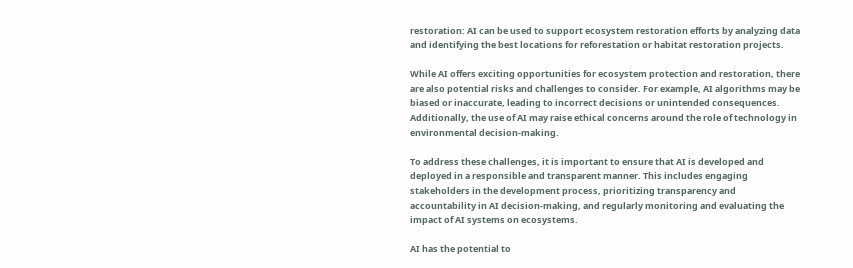restoration: AI can be used to support ecosystem restoration efforts by analyzing data and identifying the best locations for reforestation or habitat restoration projects.

While AI offers exciting opportunities for ecosystem protection and restoration, there are also potential risks and challenges to consider. For example, AI algorithms may be biased or inaccurate, leading to incorrect decisions or unintended consequences. Additionally, the use of AI may raise ethical concerns around the role of technology in environmental decision-making.

To address these challenges, it is important to ensure that AI is developed and deployed in a responsible and transparent manner. This includes engaging stakeholders in the development process, prioritizing transparency and accountability in AI decision-making, and regularly monitoring and evaluating the impact of AI systems on ecosystems.

AI has the potential to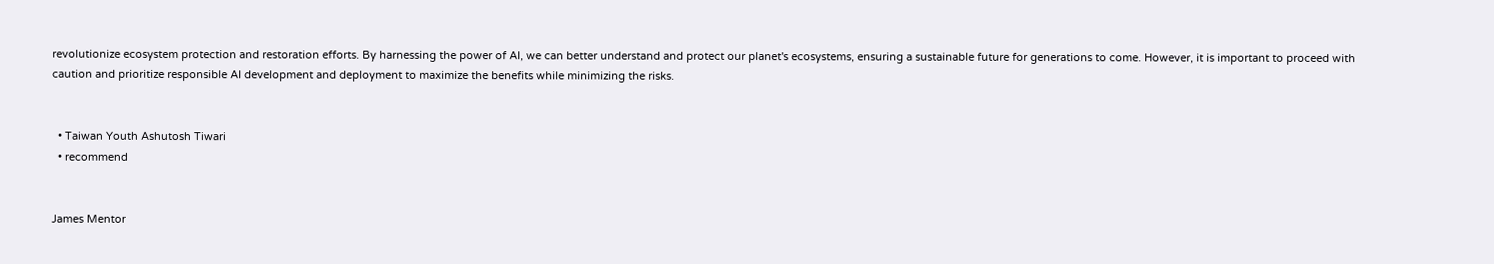revolutionize ecosystem protection and restoration efforts. By harnessing the power of AI, we can better understand and protect our planet's ecosystems, ensuring a sustainable future for generations to come. However, it is important to proceed with caution and prioritize responsible AI development and deployment to maximize the benefits while minimizing the risks.


  • Taiwan Youth Ashutosh Tiwari
  • recommend


James Mentor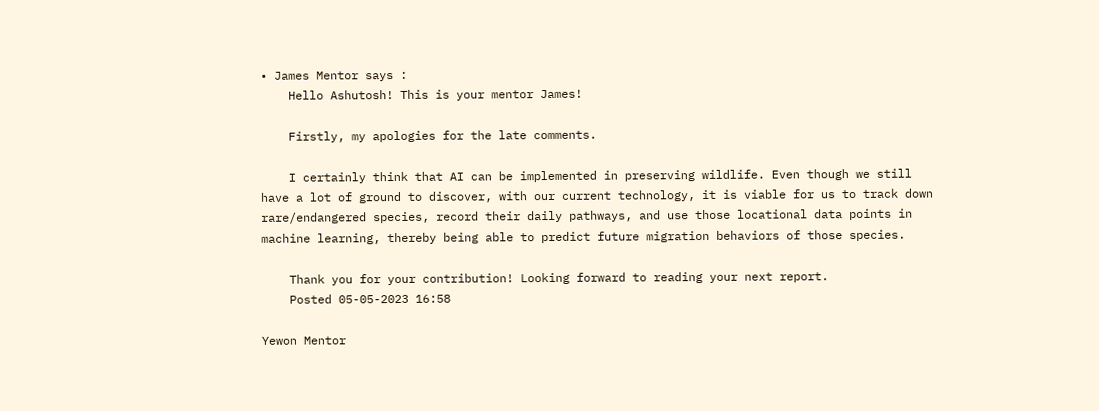• James Mentor says :
    Hello Ashutosh! This is your mentor James!

    Firstly, my apologies for the late comments.

    I certainly think that AI can be implemented in preserving wildlife. Even though we still have a lot of ground to discover, with our current technology, it is viable for us to track down rare/endangered species, record their daily pathways, and use those locational data points in machine learning, thereby being able to predict future migration behaviors of those species.

    Thank you for your contribution! Looking forward to reading your next report.
    Posted 05-05-2023 16:58

Yewon Mentor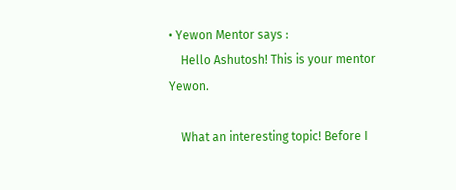• Yewon Mentor says :
    Hello Ashutosh! This is your mentor Yewon.

    What an interesting topic! Before I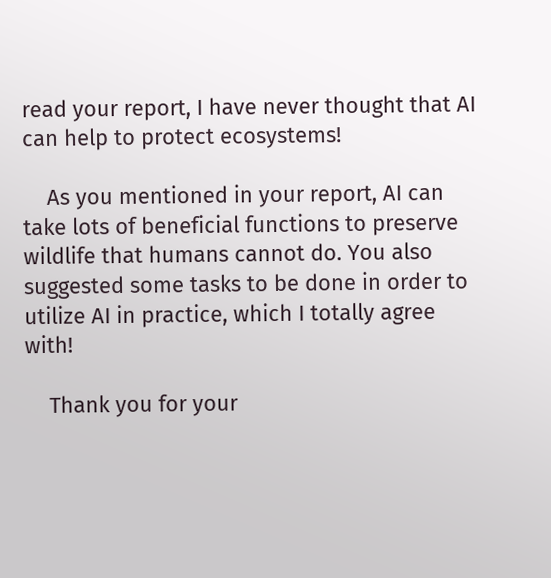read your report, I have never thought that AI can help to protect ecosystems!

    As you mentioned in your report, AI can take lots of beneficial functions to preserve wildlife that humans cannot do. You also suggested some tasks to be done in order to utilize AI in practice, which I totally agree with!

    Thank you for your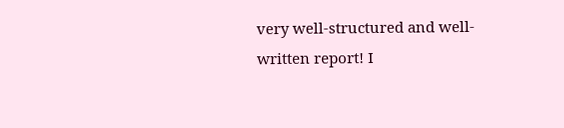very well-structured and well-written report! I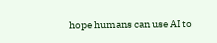hope humans can use AI to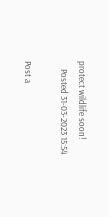protect wildlife soon!
    Posted 31-03-2023 15:54

Post a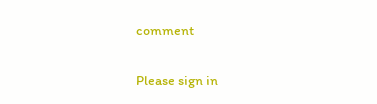comment

Please sign in